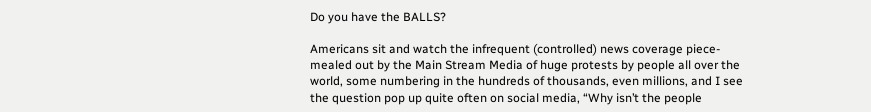Do you have the BALLS?

Americans sit and watch the infrequent (controlled) news coverage piece-mealed out by the Main Stream Media of huge protests by people all over the world, some numbering in the hundreds of thousands, even millions, and I see the question pop up quite often on social media, “Why isn’t the people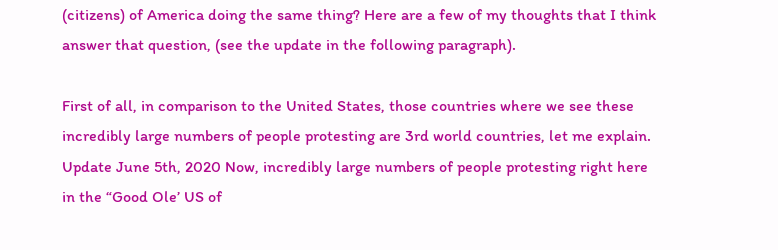(citizens) of America doing the same thing? Here are a few of my thoughts that I think answer that question, (see the update in the following paragraph).

First of all, in comparison to the United States, those countries where we see these incredibly large numbers of people protesting are 3rd world countries, let me explain. Update June 5th, 2020 Now, incredibly large numbers of people protesting right here in the “Good Ole’ US of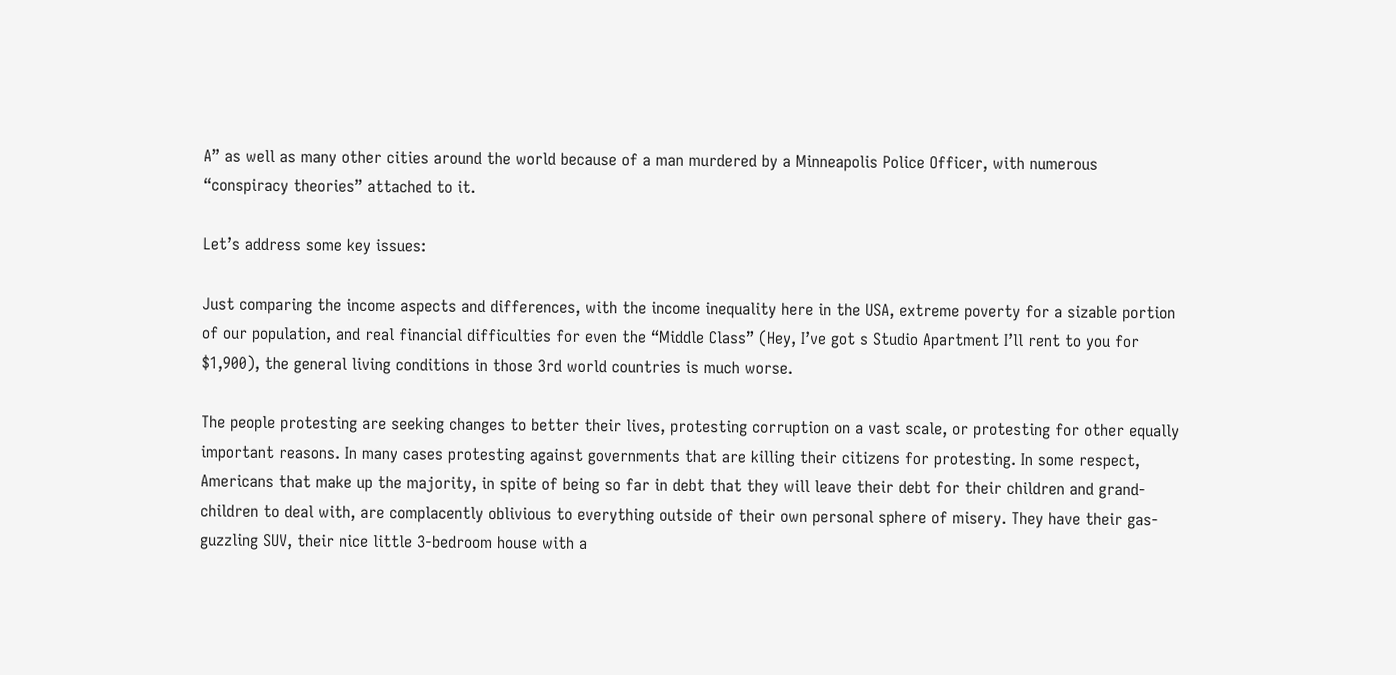A” as well as many other cities around the world because of a man murdered by a Minneapolis Police Officer, with numerous “conspiracy theories” attached to it.

Let’s address some key issues:

Just comparing the income aspects and differences, with the income inequality here in the USA, extreme poverty for a sizable portion of our population, and real financial difficulties for even the “Middle Class” (Hey, I’ve got s Studio Apartment I’ll rent to you for $1,900), the general living conditions in those 3rd world countries is much worse.

The people protesting are seeking changes to better their lives, protesting corruption on a vast scale, or protesting for other equally important reasons. In many cases protesting against governments that are killing their citizens for protesting. In some respect, Americans that make up the majority, in spite of being so far in debt that they will leave their debt for their children and grand-children to deal with, are complacently oblivious to everything outside of their own personal sphere of misery. They have their gas-guzzling SUV, their nice little 3-bedroom house with a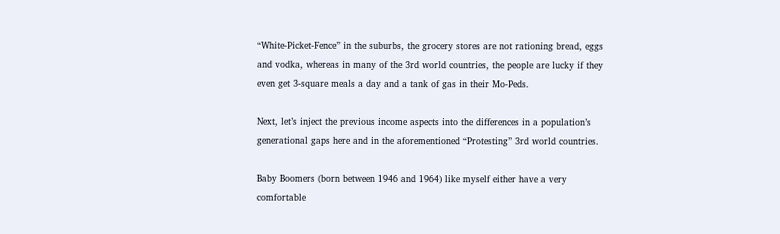“White-Picket-Fence” in the suburbs, the grocery stores are not rationing bread, eggs and vodka, whereas in many of the 3rd world countries, the people are lucky if they even get 3-square meals a day and a tank of gas in their Mo-Peds.

Next, let’s inject the previous income aspects into the differences in a population’s generational gaps here and in the aforementioned “Protesting” 3rd world countries.

Baby Boomers (born between 1946 and 1964) like myself either have a very comfortable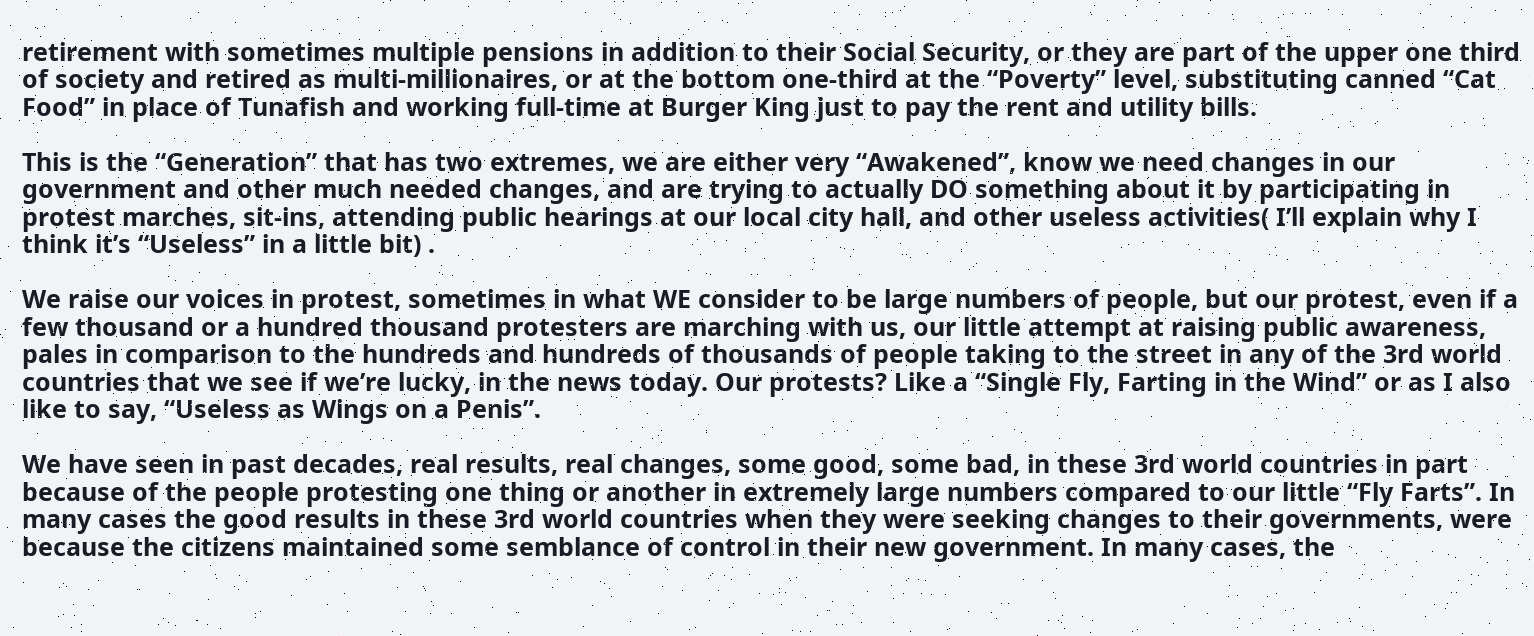retirement with sometimes multiple pensions in addition to their Social Security, or they are part of the upper one third of society and retired as multi-millionaires, or at the bottom one-third at the “Poverty” level, substituting canned “Cat Food” in place of Tunafish and working full-time at Burger King just to pay the rent and utility bills.

This is the “Generation” that has two extremes, we are either very “Awakened”, know we need changes in our government and other much needed changes, and are trying to actually DO something about it by participating in protest marches, sit-ins, attending public hearings at our local city hall, and other useless activities( I’ll explain why I think it’s “Useless” in a little bit) .

We raise our voices in protest, sometimes in what WE consider to be large numbers of people, but our protest, even if a few thousand or a hundred thousand protesters are marching with us, our little attempt at raising public awareness, pales in comparison to the hundreds and hundreds of thousands of people taking to the street in any of the 3rd world countries that we see if we’re lucky, in the news today. Our protests? Like a “Single Fly, Farting in the Wind” or as I also like to say, “Useless as Wings on a Penis”.

We have seen in past decades, real results, real changes, some good, some bad, in these 3rd world countries in part because of the people protesting one thing or another in extremely large numbers compared to our little “Fly Farts”. In many cases the good results in these 3rd world countries when they were seeking changes to their governments, were because the citizens maintained some semblance of control in their new government. In many cases, the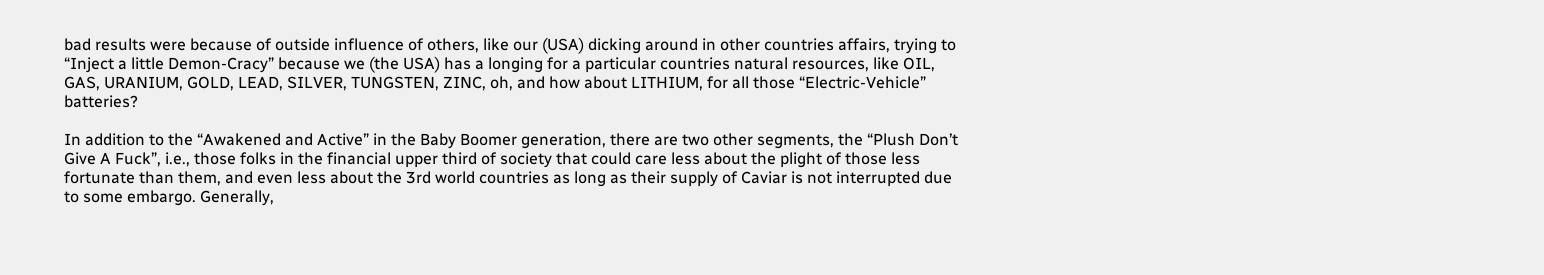bad results were because of outside influence of others, like our (USA) dicking around in other countries affairs, trying to “Inject a little Demon-Cracy” because we (the USA) has a longing for a particular countries natural resources, like OIL, GAS, URANIUM, GOLD, LEAD, SILVER, TUNGSTEN, ZINC, oh, and how about LITHIUM, for all those “Electric-Vehicle” batteries?

In addition to the “Awakened and Active” in the Baby Boomer generation, there are two other segments, the “Plush Don’t Give A Fuck”, i.e., those folks in the financial upper third of society that could care less about the plight of those less fortunate than them, and even less about the 3rd world countries as long as their supply of Caviar is not interrupted due to some embargo. Generally,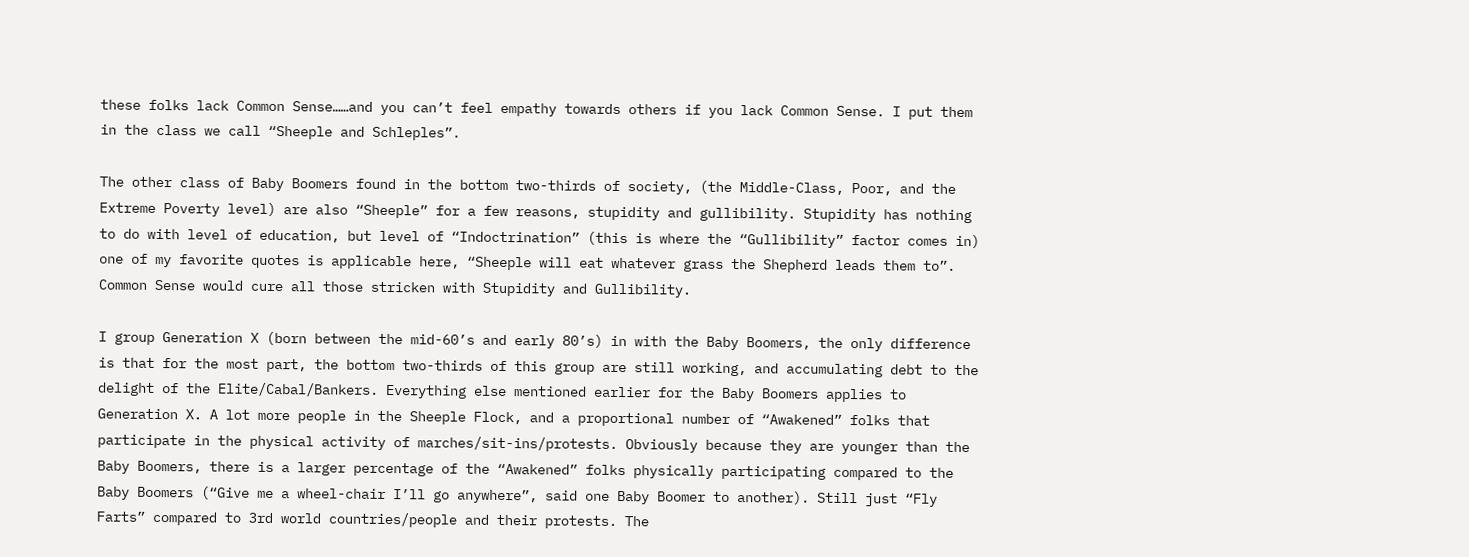these folks lack Common Sense……and you can’t feel empathy towards others if you lack Common Sense. I put them in the class we call “Sheeple and Schleples”.

The other class of Baby Boomers found in the bottom two-thirds of society, (the Middle-Class, Poor, and the Extreme Poverty level) are also “Sheeple” for a few reasons, stupidity and gullibility. Stupidity has nothing to do with level of education, but level of “Indoctrination” (this is where the “Gullibility” factor comes in) one of my favorite quotes is applicable here, “Sheeple will eat whatever grass the Shepherd leads them to”. Common Sense would cure all those stricken with Stupidity and Gullibility.

I group Generation X (born between the mid-60’s and early 80’s) in with the Baby Boomers, the only difference is that for the most part, the bottom two-thirds of this group are still working, and accumulating debt to the delight of the Elite/Cabal/Bankers. Everything else mentioned earlier for the Baby Boomers applies to Generation X. A lot more people in the Sheeple Flock, and a proportional number of “Awakened” folks that participate in the physical activity of marches/sit-ins/protests. Obviously because they are younger than the Baby Boomers, there is a larger percentage of the “Awakened” folks physically participating compared to the Baby Boomers (“Give me a wheel-chair I’ll go anywhere”, said one Baby Boomer to another). Still just “Fly Farts” compared to 3rd world countries/people and their protests. The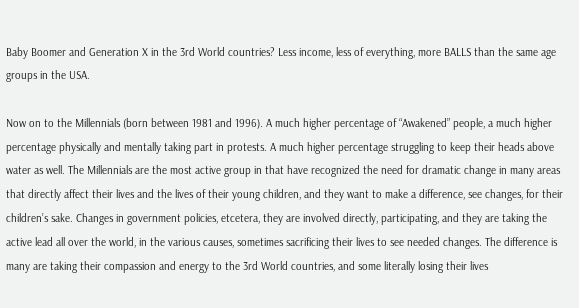Baby Boomer and Generation X in the 3rd World countries? Less income, less of everything, more BALLS than the same age groups in the USA.

Now on to the Millennials (born between 1981 and 1996). A much higher percentage of “Awakened” people, a much higher percentage physically and mentally taking part in protests. A much higher percentage struggling to keep their heads above water as well. The Millennials are the most active group in that have recognized the need for dramatic change in many areas that directly affect their lives and the lives of their young children, and they want to make a difference, see changes, for their children’s sake. Changes in government policies, etcetera, they are involved directly, participating, and they are taking the active lead all over the world, in the various causes, sometimes sacrificing their lives to see needed changes. The difference is many are taking their compassion and energy to the 3rd World countries, and some literally losing their lives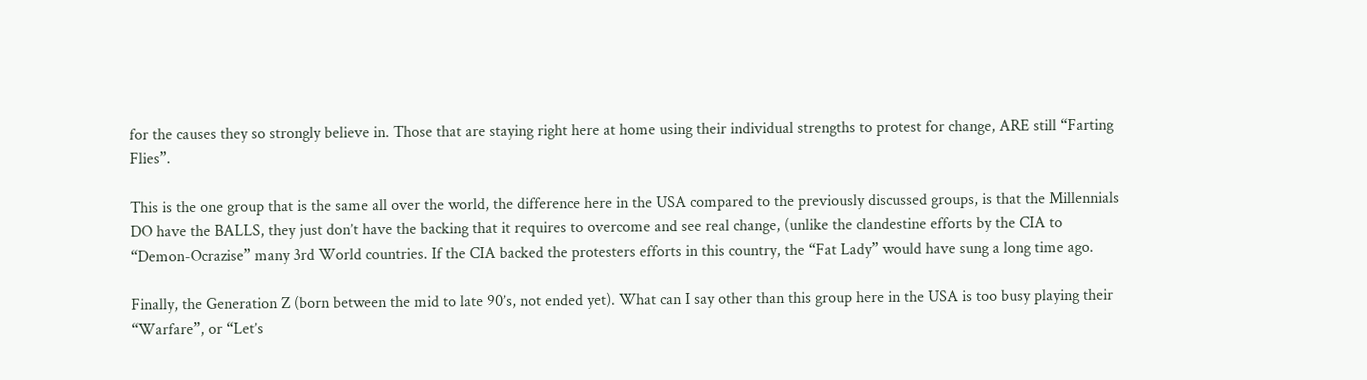for the causes they so strongly believe in. Those that are staying right here at home using their individual strengths to protest for change, ARE still “Farting Flies”.

This is the one group that is the same all over the world, the difference here in the USA compared to the previously discussed groups, is that the Millennials DO have the BALLS, they just don’t have the backing that it requires to overcome and see real change, (unlike the clandestine efforts by the CIA to “Demon-Ocrazise” many 3rd World countries. If the CIA backed the protesters efforts in this country, the “Fat Lady” would have sung a long time ago.

Finally, the Generation Z (born between the mid to late 90’s, not ended yet). What can I say other than this group here in the USA is too busy playing their “Warfare”, or “Let’s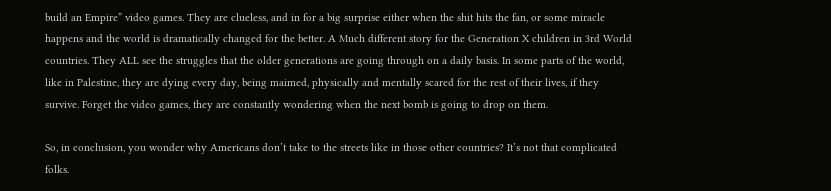build an Empire” video games. They are clueless, and in for a big surprise either when the shit hits the fan, or some miracle happens and the world is dramatically changed for the better. A Much different story for the Generation X children in 3rd World countries. They ALL see the struggles that the older generations are going through on a daily basis. In some parts of the world, like in Palestine, they are dying every day, being maimed, physically and mentally scared for the rest of their lives, if they survive. Forget the video games, they are constantly wondering when the next bomb is going to drop on them.

So, in conclusion, you wonder why Americans don’t take to the streets like in those other countries? It’s not that complicated folks.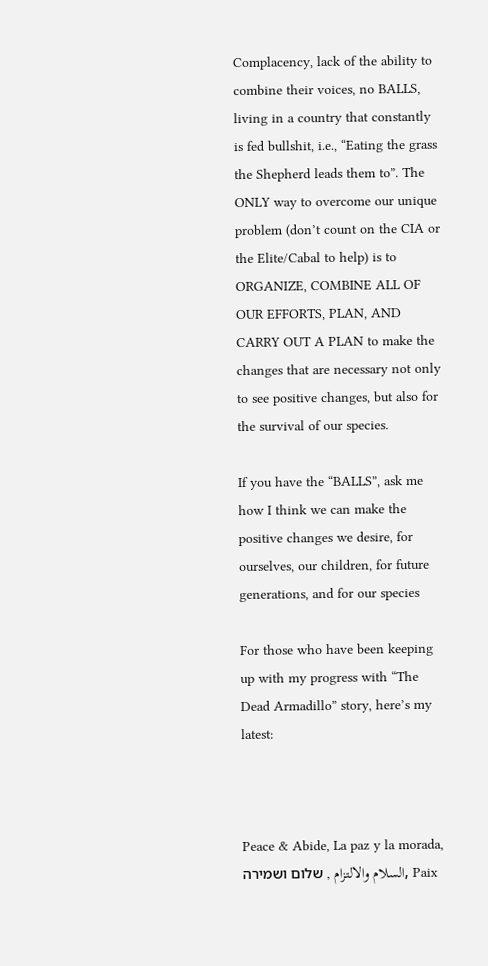Complacency, lack of the ability to combine their voices, no BALLS, living in a country that constantly is fed bullshit, i.e., “Eating the grass the Shepherd leads them to”. The ONLY way to overcome our unique problem (don’t count on the CIA or the Elite/Cabal to help) is to ORGANIZE, COMBINE ALL OF OUR EFFORTS, PLAN, AND CARRY OUT A PLAN to make the changes that are necessary not only to see positive changes, but also for the survival of our species.

If you have the “BALLS”, ask me how I think we can make the positive changes we desire, for ourselves, our children, for future generations, and for our species

For those who have been keeping up with my progress with “The Dead Armadillo” story, here’s my latest:



Peace & Abide, La paz y la morada, السلام والالتزام , שלום ושמירה, Paix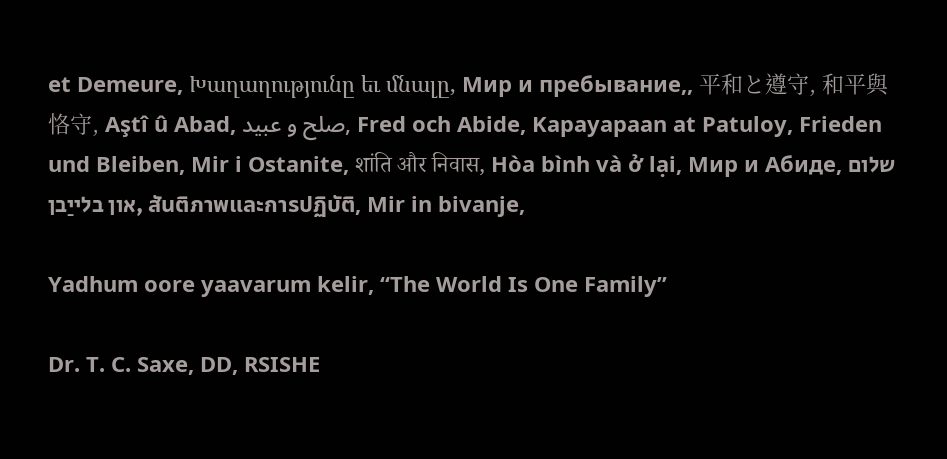et Demeure, Խաղաղությունը եւ մնալը, Мир и пребывание,, 平和と遵守, 和平與恪守, Aştî û Abad, صلح و عبید, Fred och Abide, Kapayapaan at Patuloy, Frieden und Bleiben, Mir i Ostanite, शांति और निवास, Hòa bình và ở lại, Мир и Абиде, שלום און בלייַבן, สันติภาพและการปฏิบัติ, Mir in bivanje,

Yadhum oore yaavarum kelir, “The World Is One Family”

Dr. T. C. Saxe, DD, RSISHE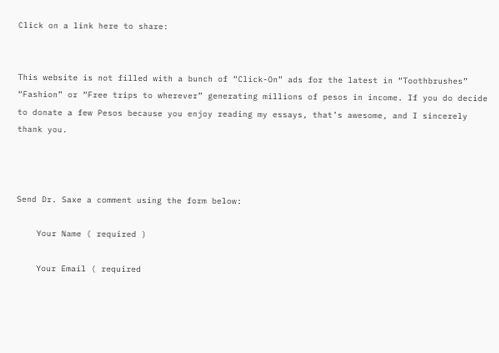Click on a link here to share:


This website is not filled with a bunch of “Click-On” ads for the latest in “Toothbrushes” “Fashion” or “Free trips to wherever” generating millions of pesos in income. If you do decide to donate a few Pesos because you enjoy reading my essays, that’s awesome, and I sincerely thank you.



Send Dr. Saxe a comment using the form below:

    Your Name ( required )

    Your Email ( required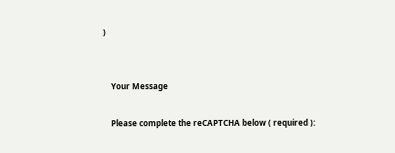)


    Your Message

    Please complete the reCAPTCHA below ( required ):